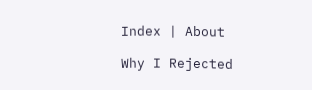Index | About

Why I Rejected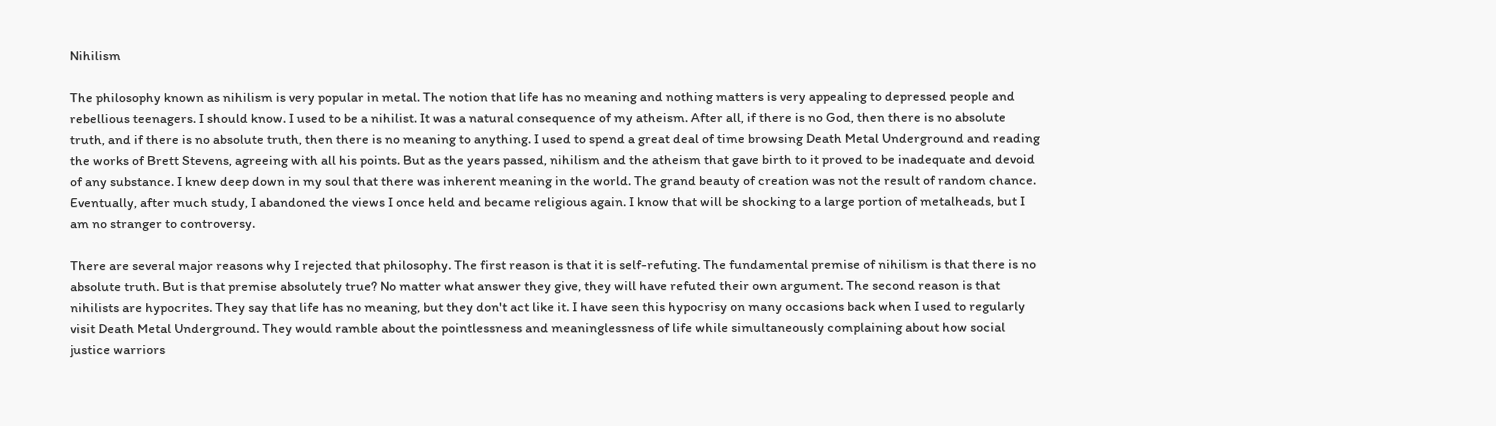Nihilism

The philosophy known as nihilism is very popular in metal. The notion that life has no meaning and nothing matters is very appealing to depressed people and rebellious teenagers. I should know. I used to be a nihilist. It was a natural consequence of my atheism. After all, if there is no God, then there is no absolute truth, and if there is no absolute truth, then there is no meaning to anything. I used to spend a great deal of time browsing Death Metal Underground and reading the works of Brett Stevens, agreeing with all his points. But as the years passed, nihilism and the atheism that gave birth to it proved to be inadequate and devoid of any substance. I knew deep down in my soul that there was inherent meaning in the world. The grand beauty of creation was not the result of random chance. Eventually, after much study, I abandoned the views I once held and became religious again. I know that will be shocking to a large portion of metalheads, but I am no stranger to controversy.

There are several major reasons why I rejected that philosophy. The first reason is that it is self-refuting. The fundamental premise of nihilism is that there is no absolute truth. But is that premise absolutely true? No matter what answer they give, they will have refuted their own argument. The second reason is that nihilists are hypocrites. They say that life has no meaning, but they don't act like it. I have seen this hypocrisy on many occasions back when I used to regularly visit Death Metal Underground. They would ramble about the pointlessness and meaninglessness of life while simultaneously complaining about how social justice warriors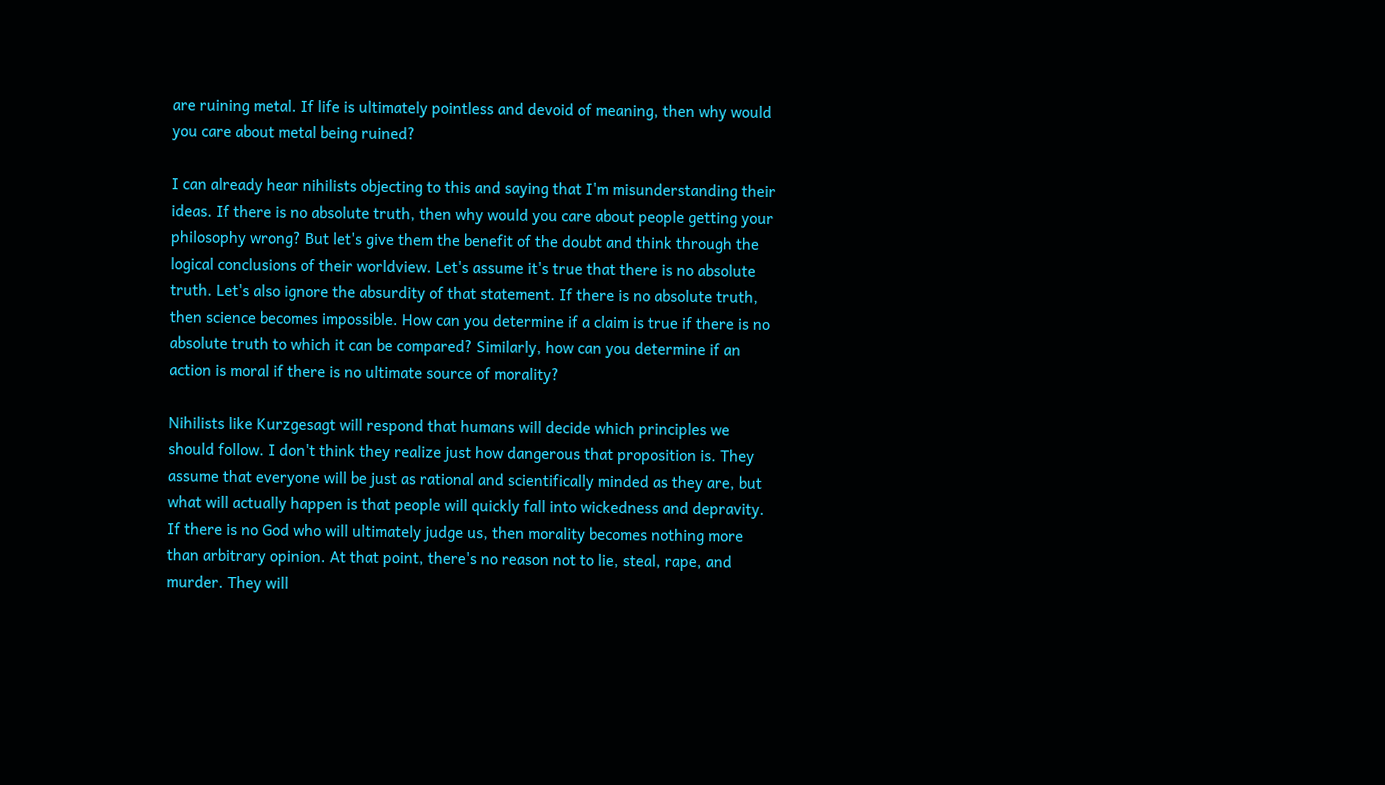are ruining metal. If life is ultimately pointless and devoid of meaning, then why would you care about metal being ruined?

I can already hear nihilists objecting to this and saying that I'm misunderstanding their ideas. If there is no absolute truth, then why would you care about people getting your philosophy wrong? But let's give them the benefit of the doubt and think through the logical conclusions of their worldview. Let's assume it's true that there is no absolute truth. Let's also ignore the absurdity of that statement. If there is no absolute truth, then science becomes impossible. How can you determine if a claim is true if there is no absolute truth to which it can be compared? Similarly, how can you determine if an action is moral if there is no ultimate source of morality?

Nihilists like Kurzgesagt will respond that humans will decide which principles we should follow. I don't think they realize just how dangerous that proposition is. They assume that everyone will be just as rational and scientifically minded as they are, but what will actually happen is that people will quickly fall into wickedness and depravity. If there is no God who will ultimately judge us, then morality becomes nothing more than arbitrary opinion. At that point, there's no reason not to lie, steal, rape, and murder. They will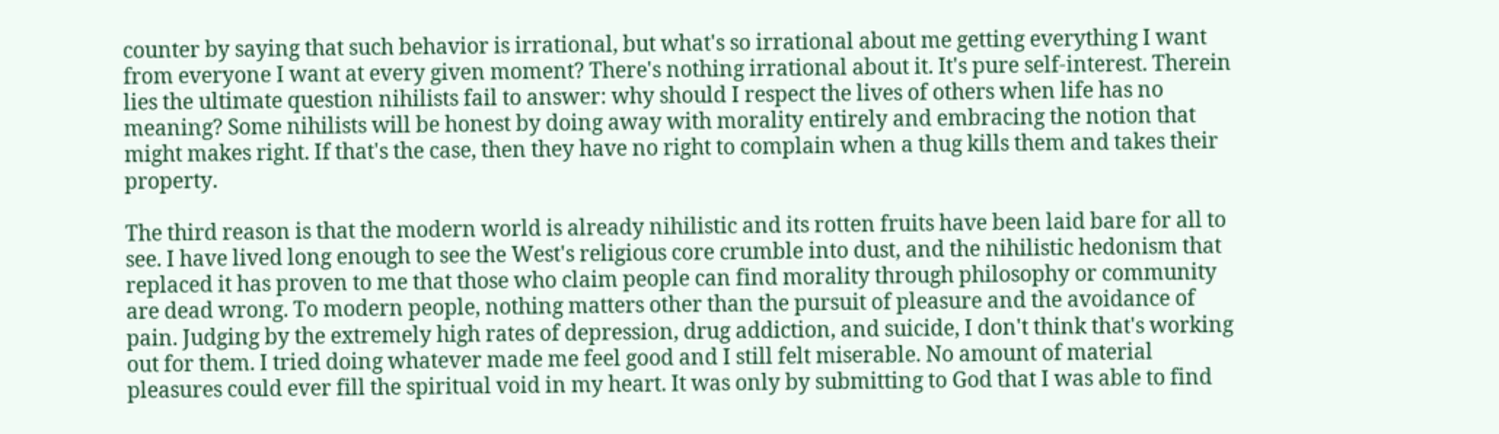counter by saying that such behavior is irrational, but what's so irrational about me getting everything I want from everyone I want at every given moment? There's nothing irrational about it. It's pure self-interest. Therein lies the ultimate question nihilists fail to answer: why should I respect the lives of others when life has no meaning? Some nihilists will be honest by doing away with morality entirely and embracing the notion that might makes right. If that's the case, then they have no right to complain when a thug kills them and takes their property.

The third reason is that the modern world is already nihilistic and its rotten fruits have been laid bare for all to see. I have lived long enough to see the West's religious core crumble into dust, and the nihilistic hedonism that replaced it has proven to me that those who claim people can find morality through philosophy or community are dead wrong. To modern people, nothing matters other than the pursuit of pleasure and the avoidance of pain. Judging by the extremely high rates of depression, drug addiction, and suicide, I don't think that's working out for them. I tried doing whatever made me feel good and I still felt miserable. No amount of material pleasures could ever fill the spiritual void in my heart. It was only by submitting to God that I was able to find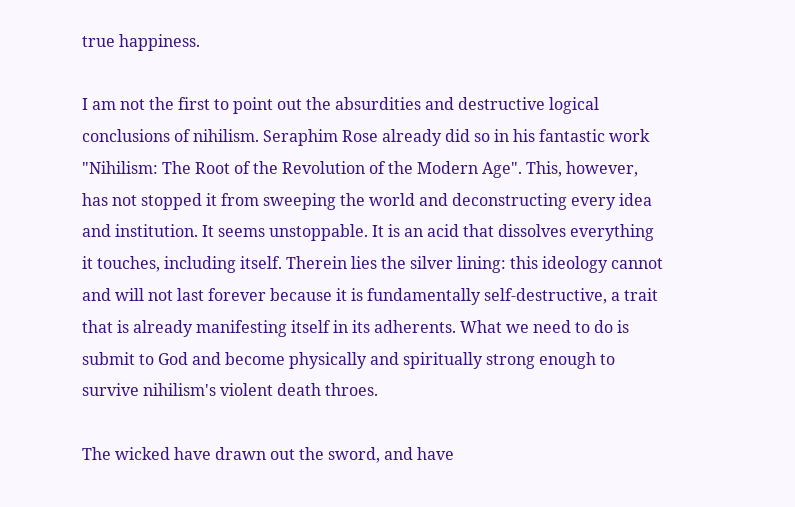true happiness.

I am not the first to point out the absurdities and destructive logical conclusions of nihilism. Seraphim Rose already did so in his fantastic work "Nihilism: The Root of the Revolution of the Modern Age". This, however, has not stopped it from sweeping the world and deconstructing every idea and institution. It seems unstoppable. It is an acid that dissolves everything it touches, including itself. Therein lies the silver lining: this ideology cannot and will not last forever because it is fundamentally self-destructive, a trait that is already manifesting itself in its adherents. What we need to do is submit to God and become physically and spiritually strong enough to survive nihilism's violent death throes.

The wicked have drawn out the sword, and have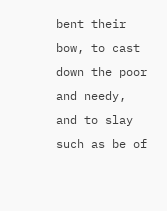bent their bow, to cast down the poor and needy, and to slay such as be of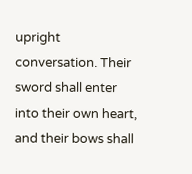upright conversation. Their sword shall enter into their own heart, and their bows shall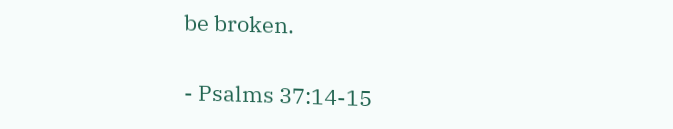be broken.

- Psalms 37:14-15